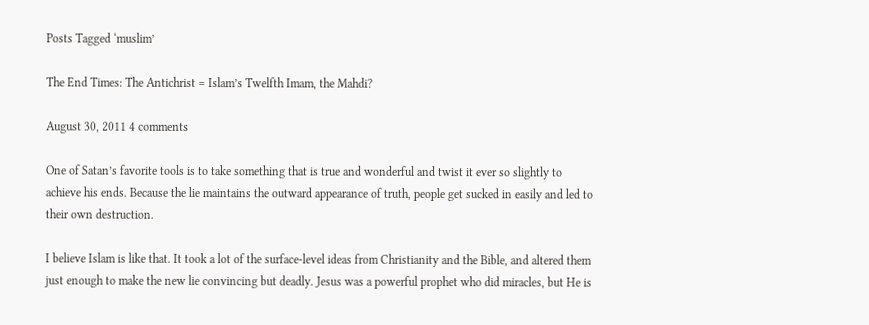Posts Tagged ‘muslim’

The End Times: The Antichrist = Islam’s Twelfth Imam, the Mahdi?

August 30, 2011 4 comments

One of Satan’s favorite tools is to take something that is true and wonderful and twist it ever so slightly to achieve his ends. Because the lie maintains the outward appearance of truth, people get sucked in easily and led to their own destruction.

I believe Islam is like that. It took a lot of the surface-level ideas from Christianity and the Bible, and altered them just enough to make the new lie convincing but deadly. Jesus was a powerful prophet who did miracles, but He is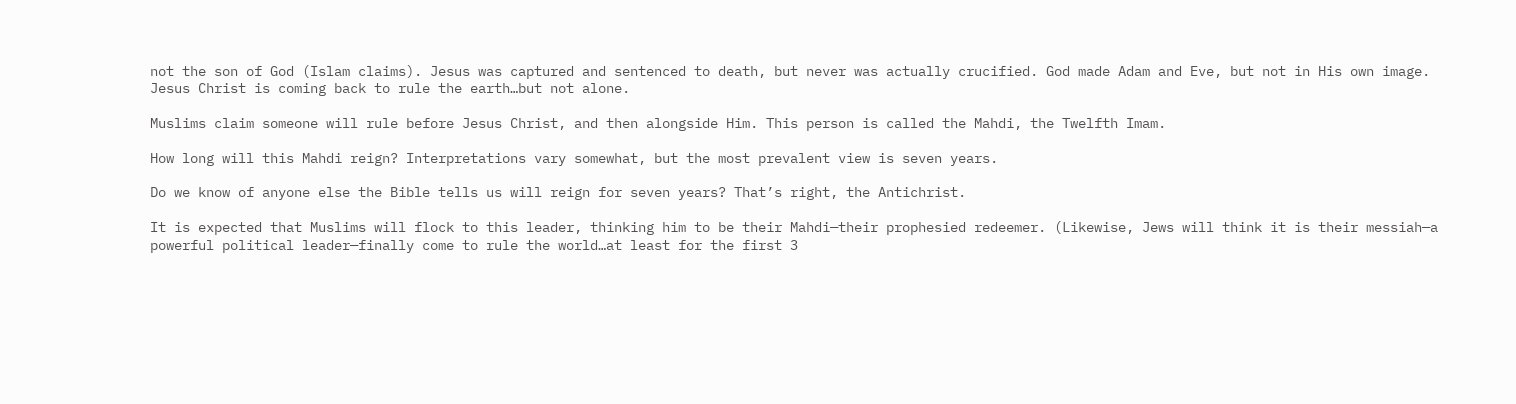not the son of God (Islam claims). Jesus was captured and sentenced to death, but never was actually crucified. God made Adam and Eve, but not in His own image. Jesus Christ is coming back to rule the earth…but not alone.

Muslims claim someone will rule before Jesus Christ, and then alongside Him. This person is called the Mahdi, the Twelfth Imam.

How long will this Mahdi reign? Interpretations vary somewhat, but the most prevalent view is seven years.

Do we know of anyone else the Bible tells us will reign for seven years? That’s right, the Antichrist.

It is expected that Muslims will flock to this leader, thinking him to be their Mahdi—their prophesied redeemer. (Likewise, Jews will think it is their messiah—a powerful political leader—finally come to rule the world…at least for the first 3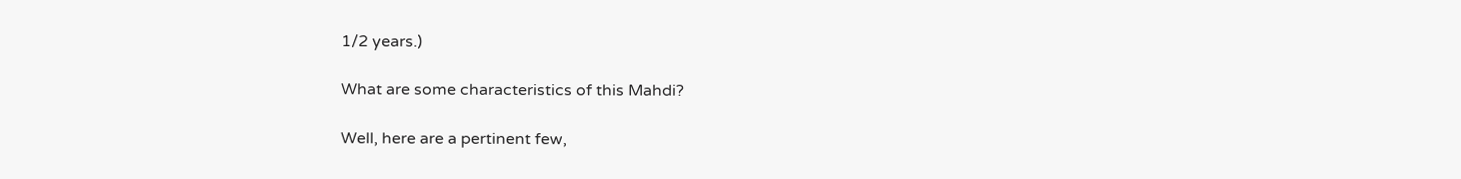1/2 years.)

What are some characteristics of this Mahdi?

Well, here are a pertinent few,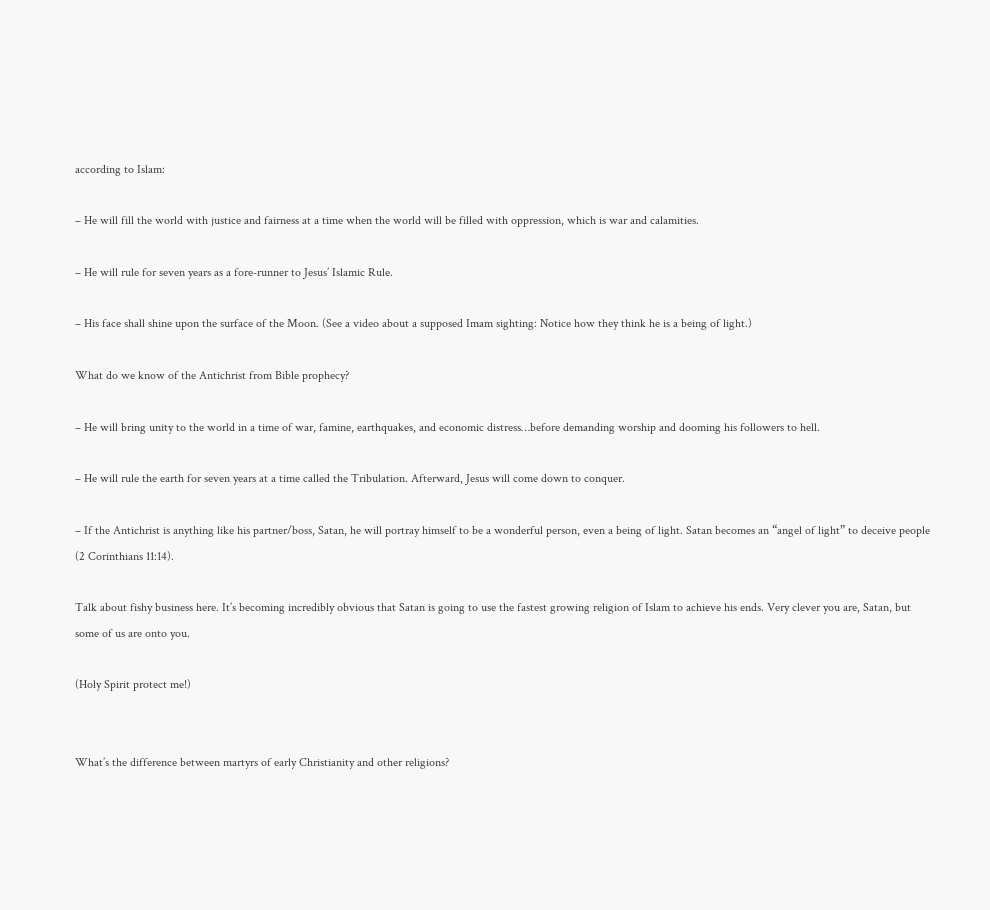according to Islam:

– He will fill the world with justice and fairness at a time when the world will be filled with oppression, which is war and calamities.

– He will rule for seven years as a fore-runner to Jesus’ Islamic Rule.

– His face shall shine upon the surface of the Moon. (See a video about a supposed Imam sighting: Notice how they think he is a being of light.)

What do we know of the Antichrist from Bible prophecy?

– He will bring unity to the world in a time of war, famine, earthquakes, and economic distress…before demanding worship and dooming his followers to hell.

– He will rule the earth for seven years at a time called the Tribulation. Afterward, Jesus will come down to conquer.

– If the Antichrist is anything like his partner/boss, Satan, he will portray himself to be a wonderful person, even a being of light. Satan becomes an “angel of light” to deceive people (2 Corinthians 11:14).

Talk about fishy business here. It’s becoming incredibly obvious that Satan is going to use the fastest growing religion of Islam to achieve his ends. Very clever you are, Satan, but some of us are onto you.

(Holy Spirit protect me!)


What’s the difference between martyrs of early Christianity and other religions?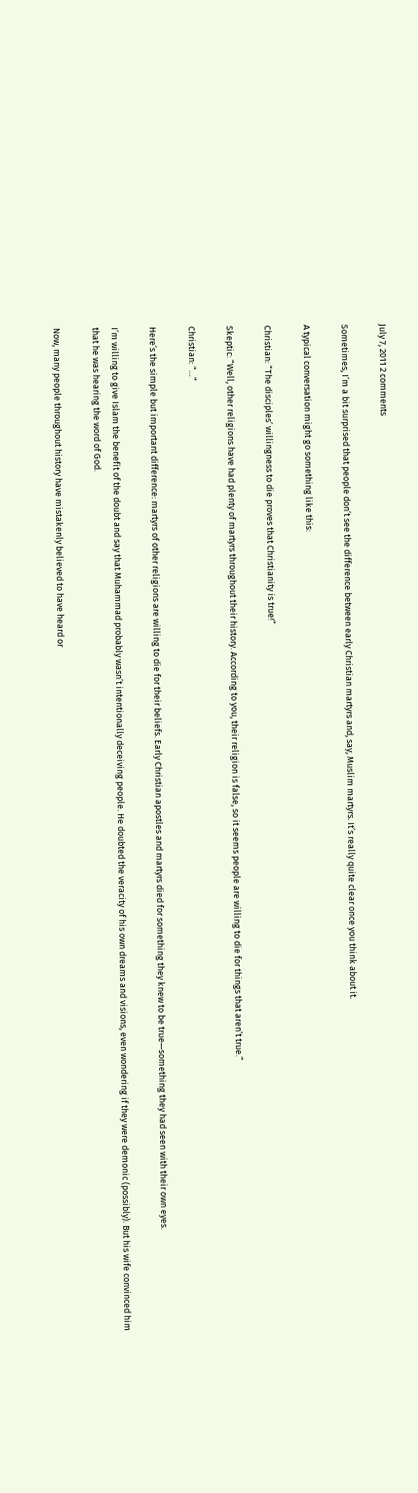July 7, 2011 2 comments

Sometimes, I’m a bit surprised that people don’t see the difference between early Christian martyrs and, say, Muslim martyrs. It’s really quite clear once you think about it.

A typical conversation might go something like this:

Christian: “The disciples’ willingness to die proves that Christianity is true!”

Skeptic: “Well, other religions have had plenty of martyrs throughout their history. According to you, their religion is false, so it seems people are willing to die for things that aren’t true.”

Christian: “…”

Here’s the simple but important difference: martyrs of other religions are willing to die for their beliefs. Early Christian apostles and martyrs died for something they knew to be true—something they had seen with their own eyes.

I’m willing to give Islam the benefit of the doubt and say that Muhammad probably wasn’t intentionally deceiving people. He doubted the veracity of his own dreams and visions, even wondering if they were demonic (possibly). But his wife convinced him that he was hearing the word of God.

Now, many people throughout history have mistakenly believed to have heard or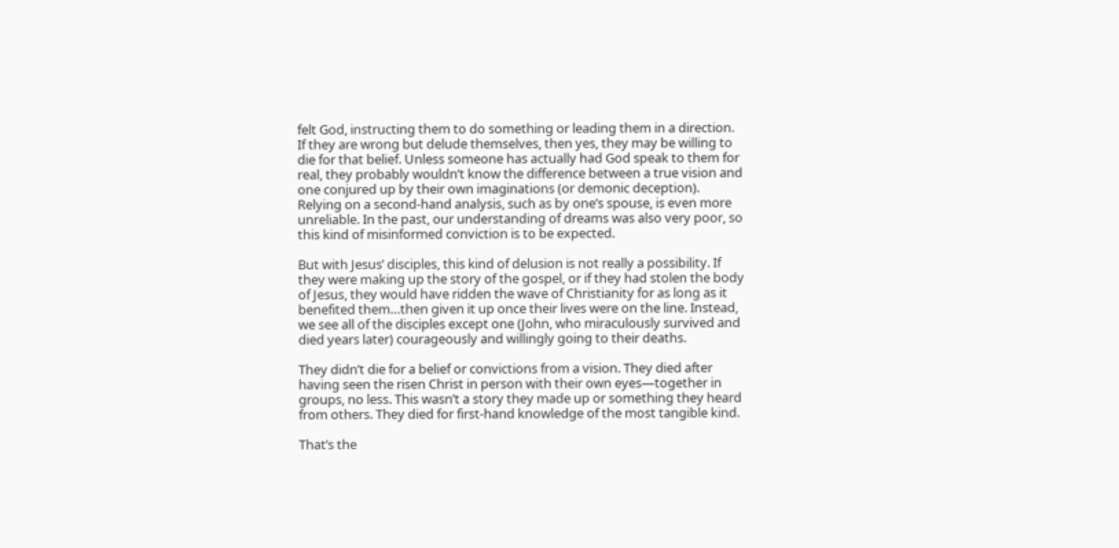felt God, instructing them to do something or leading them in a direction. If they are wrong but delude themselves, then yes, they may be willing to die for that belief. Unless someone has actually had God speak to them for real, they probably wouldn’t know the difference between a true vision and one conjured up by their own imaginations (or demonic deception). Relying on a second-hand analysis, such as by one’s spouse, is even more unreliable. In the past, our understanding of dreams was also very poor, so this kind of misinformed conviction is to be expected.

But with Jesus’ disciples, this kind of delusion is not really a possibility. If they were making up the story of the gospel, or if they had stolen the body of Jesus, they would have ridden the wave of Christianity for as long as it benefited them…then given it up once their lives were on the line. Instead, we see all of the disciples except one (John, who miraculously survived and died years later) courageously and willingly going to their deaths.

They didn’t die for a belief or convictions from a vision. They died after having seen the risen Christ in person with their own eyes—together in groups, no less. This wasn’t a story they made up or something they heard from others. They died for first-hand knowledge of the most tangible kind.

That’s the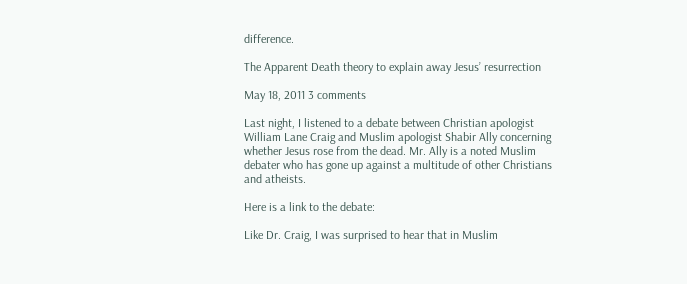difference.

The Apparent Death theory to explain away Jesus’ resurrection

May 18, 2011 3 comments

Last night, I listened to a debate between Christian apologist William Lane Craig and Muslim apologist Shabir Ally concerning whether Jesus rose from the dead. Mr. Ally is a noted Muslim debater who has gone up against a multitude of other Christians and atheists.

Here is a link to the debate:

Like Dr. Craig, I was surprised to hear that in Muslim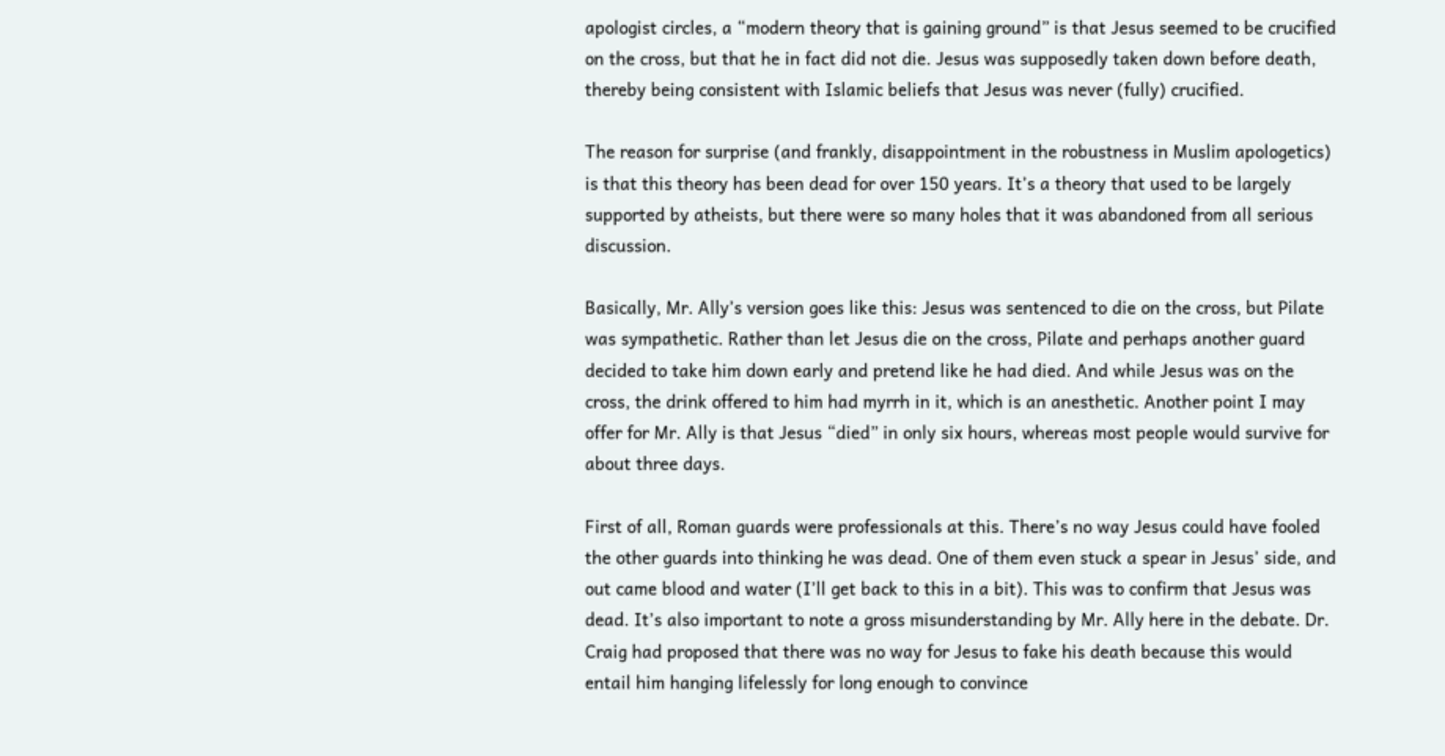apologist circles, a “modern theory that is gaining ground” is that Jesus seemed to be crucified on the cross, but that he in fact did not die. Jesus was supposedly taken down before death, thereby being consistent with Islamic beliefs that Jesus was never (fully) crucified.

The reason for surprise (and frankly, disappointment in the robustness in Muslim apologetics) is that this theory has been dead for over 150 years. It’s a theory that used to be largely supported by atheists, but there were so many holes that it was abandoned from all serious discussion.

Basically, Mr. Ally’s version goes like this: Jesus was sentenced to die on the cross, but Pilate was sympathetic. Rather than let Jesus die on the cross, Pilate and perhaps another guard decided to take him down early and pretend like he had died. And while Jesus was on the cross, the drink offered to him had myrrh in it, which is an anesthetic. Another point I may offer for Mr. Ally is that Jesus “died” in only six hours, whereas most people would survive for about three days.

First of all, Roman guards were professionals at this. There’s no way Jesus could have fooled the other guards into thinking he was dead. One of them even stuck a spear in Jesus’ side, and out came blood and water (I’ll get back to this in a bit). This was to confirm that Jesus was dead. It’s also important to note a gross misunderstanding by Mr. Ally here in the debate. Dr. Craig had proposed that there was no way for Jesus to fake his death because this would entail him hanging lifelessly for long enough to convince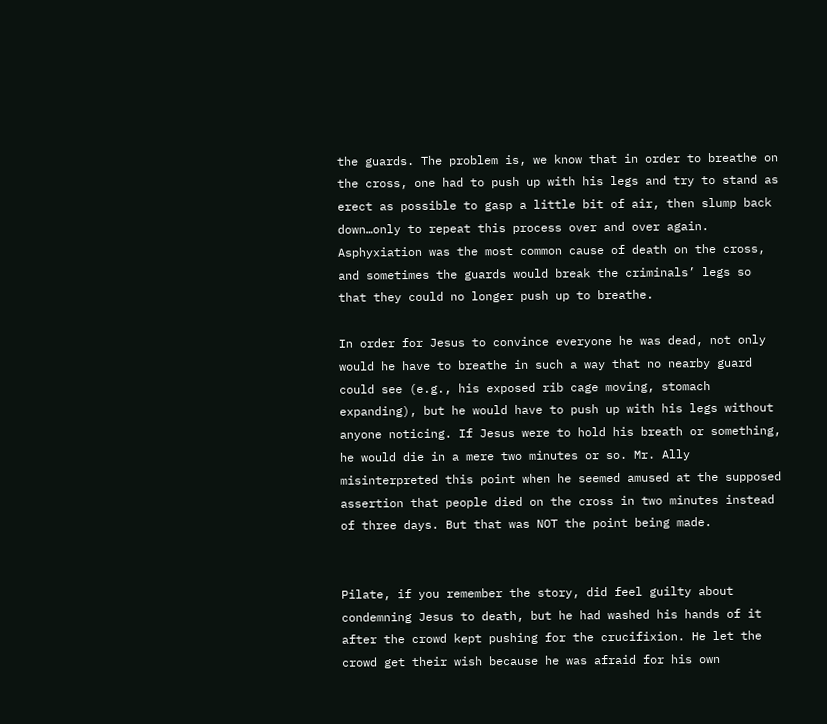the guards. The problem is, we know that in order to breathe on the cross, one had to push up with his legs and try to stand as erect as possible to gasp a little bit of air, then slump back down…only to repeat this process over and over again. Asphyxiation was the most common cause of death on the cross, and sometimes the guards would break the criminals’ legs so that they could no longer push up to breathe.

In order for Jesus to convince everyone he was dead, not only would he have to breathe in such a way that no nearby guard could see (e.g., his exposed rib cage moving, stomach expanding), but he would have to push up with his legs without anyone noticing. If Jesus were to hold his breath or something, he would die in a mere two minutes or so. Mr. Ally misinterpreted this point when he seemed amused at the supposed assertion that people died on the cross in two minutes instead of three days. But that was NOT the point being made.


Pilate, if you remember the story, did feel guilty about condemning Jesus to death, but he had washed his hands of it after the crowd kept pushing for the crucifixion. He let the crowd get their wish because he was afraid for his own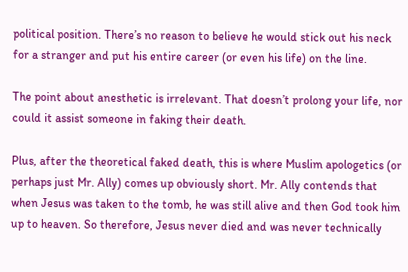political position. There’s no reason to believe he would stick out his neck for a stranger and put his entire career (or even his life) on the line.

The point about anesthetic is irrelevant. That doesn’t prolong your life, nor could it assist someone in faking their death.

Plus, after the theoretical faked death, this is where Muslim apologetics (or perhaps just Mr. Ally) comes up obviously short. Mr. Ally contends that when Jesus was taken to the tomb, he was still alive and then God took him up to heaven. So therefore, Jesus never died and was never technically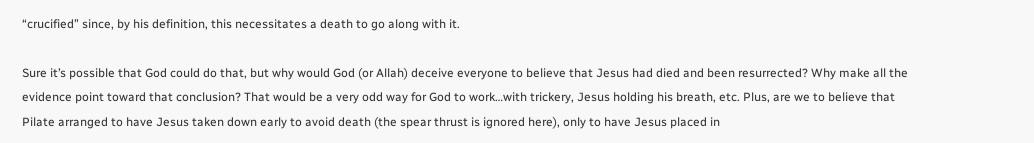“crucified” since, by his definition, this necessitates a death to go along with it.

Sure it’s possible that God could do that, but why would God (or Allah) deceive everyone to believe that Jesus had died and been resurrected? Why make all the evidence point toward that conclusion? That would be a very odd way for God to work…with trickery, Jesus holding his breath, etc. Plus, are we to believe that Pilate arranged to have Jesus taken down early to avoid death (the spear thrust is ignored here), only to have Jesus placed in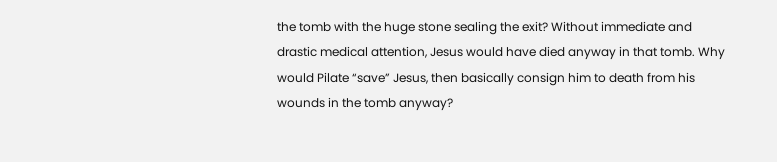the tomb with the huge stone sealing the exit? Without immediate and drastic medical attention, Jesus would have died anyway in that tomb. Why would Pilate “save” Jesus, then basically consign him to death from his wounds in the tomb anyway?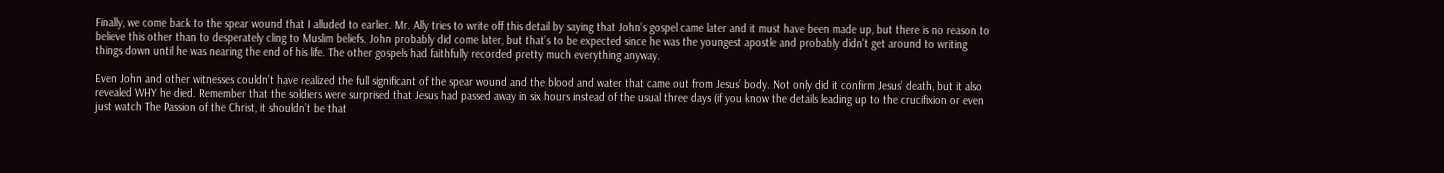Finally, we come back to the spear wound that I alluded to earlier. Mr. Ally tries to write off this detail by saying that John’s gospel came later and it must have been made up, but there is no reason to believe this other than to desperately cling to Muslim beliefs. John probably did come later, but that’s to be expected since he was the youngest apostle and probably didn’t get around to writing things down until he was nearing the end of his life. The other gospels had faithfully recorded pretty much everything anyway.

Even John and other witnesses couldn’t have realized the full significant of the spear wound and the blood and water that came out from Jesus’ body. Not only did it confirm Jesus’ death, but it also revealed WHY he died. Remember that the soldiers were surprised that Jesus had passed away in six hours instead of the usual three days (if you know the details leading up to the crucifixion or even just watch The Passion of the Christ, it shouldn’t be that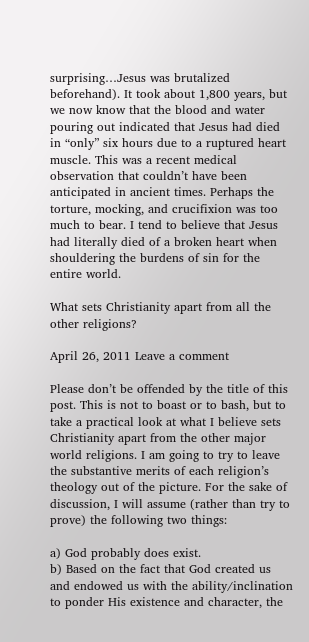surprising…Jesus was brutalized beforehand). It took about 1,800 years, but we now know that the blood and water pouring out indicated that Jesus had died in “only” six hours due to a ruptured heart muscle. This was a recent medical observation that couldn’t have been anticipated in ancient times. Perhaps the torture, mocking, and crucifixion was too much to bear. I tend to believe that Jesus had literally died of a broken heart when shouldering the burdens of sin for the entire world.

What sets Christianity apart from all the other religions?

April 26, 2011 Leave a comment

Please don’t be offended by the title of this post. This is not to boast or to bash, but to take a practical look at what I believe sets Christianity apart from the other major world religions. I am going to try to leave the substantive merits of each religion’s theology out of the picture. For the sake of discussion, I will assume (rather than try to prove) the following two things:

a) God probably does exist.
b) Based on the fact that God created us and endowed us with the ability/inclination to ponder His existence and character, the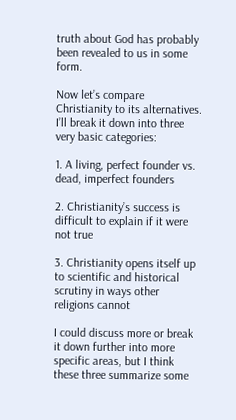truth about God has probably been revealed to us in some form.

Now let’s compare Christianity to its alternatives. I’ll break it down into three very basic categories:

1. A living, perfect founder vs. dead, imperfect founders

2. Christianity’s success is difficult to explain if it were not true

3. Christianity opens itself up to scientific and historical scrutiny in ways other religions cannot

I could discuss more or break it down further into more specific areas, but I think these three summarize some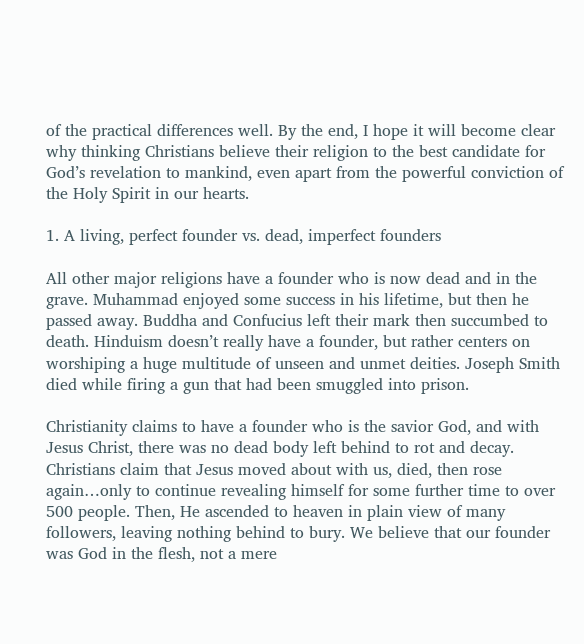of the practical differences well. By the end, I hope it will become clear why thinking Christians believe their religion to the best candidate for God’s revelation to mankind, even apart from the powerful conviction of the Holy Spirit in our hearts.

1. A living, perfect founder vs. dead, imperfect founders

All other major religions have a founder who is now dead and in the grave. Muhammad enjoyed some success in his lifetime, but then he passed away. Buddha and Confucius left their mark then succumbed to death. Hinduism doesn’t really have a founder, but rather centers on worshiping a huge multitude of unseen and unmet deities. Joseph Smith died while firing a gun that had been smuggled into prison.

Christianity claims to have a founder who is the savior God, and with Jesus Christ, there was no dead body left behind to rot and decay. Christians claim that Jesus moved about with us, died, then rose again…only to continue revealing himself for some further time to over 500 people. Then, He ascended to heaven in plain view of many followers, leaving nothing behind to bury. We believe that our founder was God in the flesh, not a mere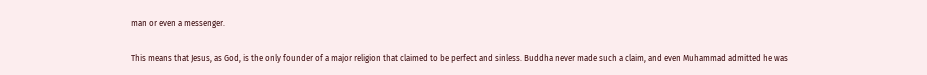man or even a messenger.

This means that Jesus, as God, is the only founder of a major religion that claimed to be perfect and sinless. Buddha never made such a claim, and even Muhammad admitted he was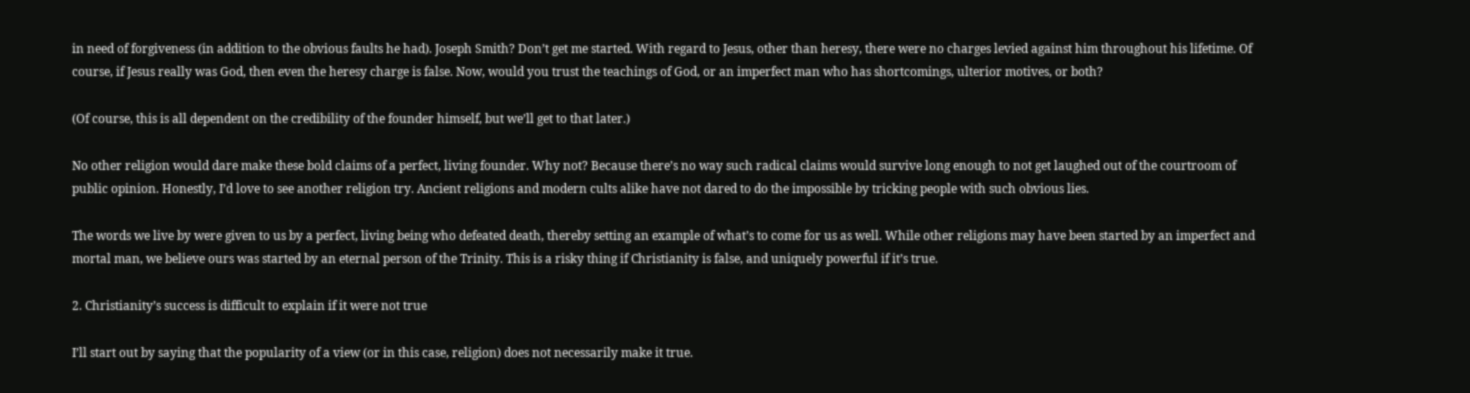in need of forgiveness (in addition to the obvious faults he had). Joseph Smith? Don’t get me started. With regard to Jesus, other than heresy, there were no charges levied against him throughout his lifetime. Of course, if Jesus really was God, then even the heresy charge is false. Now, would you trust the teachings of God, or an imperfect man who has shortcomings, ulterior motives, or both?

(Of course, this is all dependent on the credibility of the founder himself, but we’ll get to that later.)

No other religion would dare make these bold claims of a perfect, living founder. Why not? Because there’s no way such radical claims would survive long enough to not get laughed out of the courtroom of public opinion. Honestly, I’d love to see another religion try. Ancient religions and modern cults alike have not dared to do the impossible by tricking people with such obvious lies.

The words we live by were given to us by a perfect, living being who defeated death, thereby setting an example of what’s to come for us as well. While other religions may have been started by an imperfect and mortal man, we believe ours was started by an eternal person of the Trinity. This is a risky thing if Christianity is false, and uniquely powerful if it’s true.

2. Christianity’s success is difficult to explain if it were not true

I’ll start out by saying that the popularity of a view (or in this case, religion) does not necessarily make it true.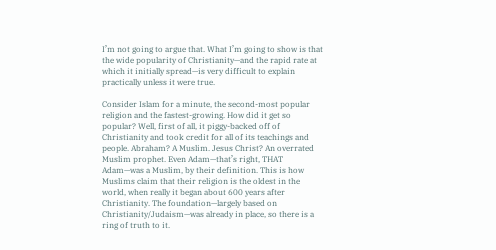I’m not going to argue that. What I’m going to show is that the wide popularity of Christianity—and the rapid rate at which it initially spread—is very difficult to explain practically unless it were true.

Consider Islam for a minute, the second-most popular religion and the fastest-growing. How did it get so popular? Well, first of all, it piggy-backed off of Christianity and took credit for all of its teachings and people. Abraham? A Muslim. Jesus Christ? An overrated Muslim prophet. Even Adam—that’s right, THAT Adam—was a Muslim, by their definition. This is how Muslims claim that their religion is the oldest in the world, when really it began about 600 years after Christianity. The foundation—largely based on Christianity/Judaism—was already in place, so there is a ring of truth to it.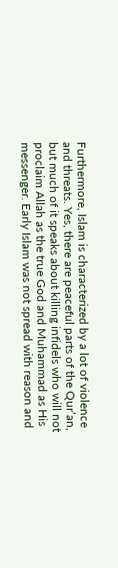Furthermore, Islam is characterized by a lot of violence and threats. Yes, there are peaceful parts of the Qur’an, but much of it speaks about killing infidels who will not proclaim Allah as the true God and Muhammad as His messenger. Early Islam was not spread with reason and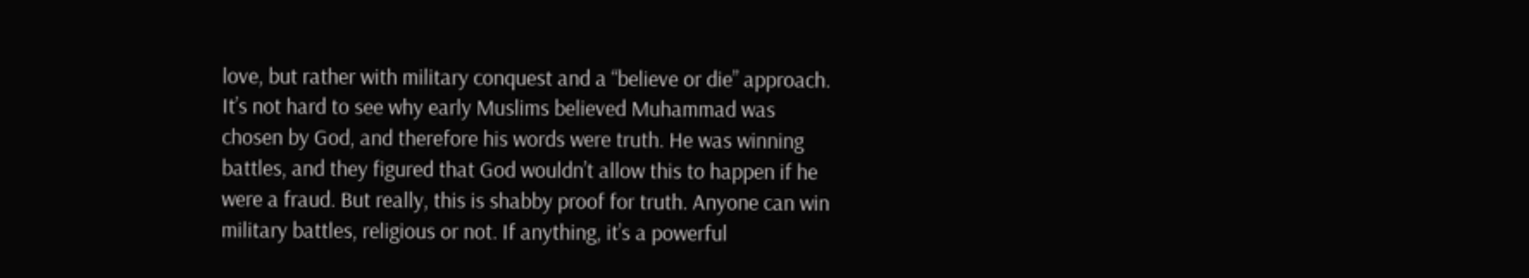love, but rather with military conquest and a “believe or die” approach. It’s not hard to see why early Muslims believed Muhammad was chosen by God, and therefore his words were truth. He was winning battles, and they figured that God wouldn’t allow this to happen if he were a fraud. But really, this is shabby proof for truth. Anyone can win military battles, religious or not. If anything, it’s a powerful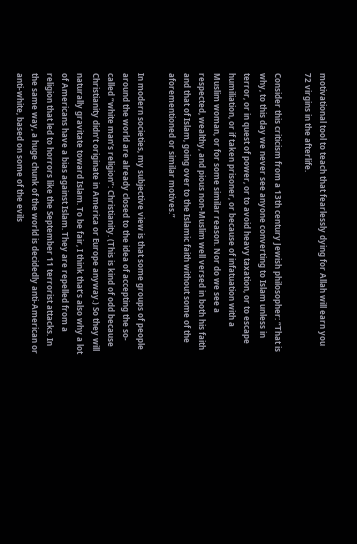motivational tool to teach that fearlessly dying for Allah will earn you 72 virgins in the afterlife.

Consider this criticism from a 13th century Jewish philosopher: “That is why, to this day we never see anyone converting to Islam unless in terror, or in quest of power, or to avoid heavy taxation, or to escape humiliation, or if taken prisoner, or because of infatuation with a Muslim woman, or for some similar reason. Nor do we see a respected, wealthy, and pious non-Muslim well versed in both his faith and that of Islam, going over to the Islamic faith without some of the aforementioned or similar motives.”

In modern societies, my subjective view is that some groups of people around the world are already closed to the idea of accepting the so-called “white man’s religion”: Christianity. (This is kind of odd because Christianity didn’t originate in America or Europe anyway.) So they will naturally gravitate toward Islam. To be fair, I think that’s also why a lot of Americans have a bias against Islam. They are repelled from a religion that led to horrors like the September 11 terrorist attacks. In the same way, a huge chunk of the world is decidedly anti-American or anti-white, based on some of the evils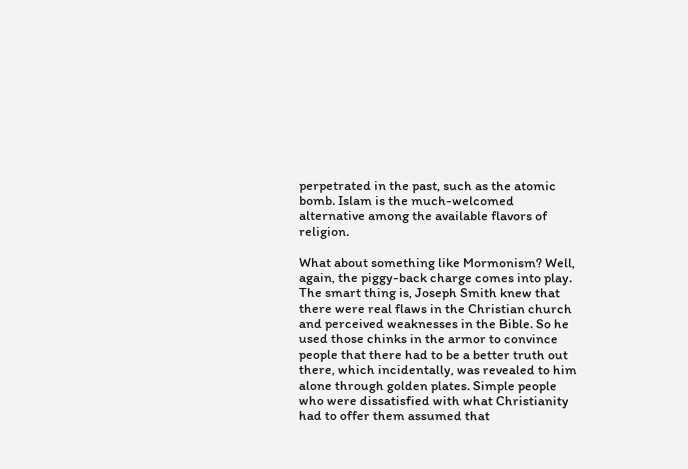perpetrated in the past, such as the atomic bomb. Islam is the much-welcomed alternative among the available flavors of religion.

What about something like Mormonism? Well, again, the piggy-back charge comes into play. The smart thing is, Joseph Smith knew that there were real flaws in the Christian church and perceived weaknesses in the Bible. So he used those chinks in the armor to convince people that there had to be a better truth out there, which incidentally, was revealed to him alone through golden plates. Simple people who were dissatisfied with what Christianity had to offer them assumed that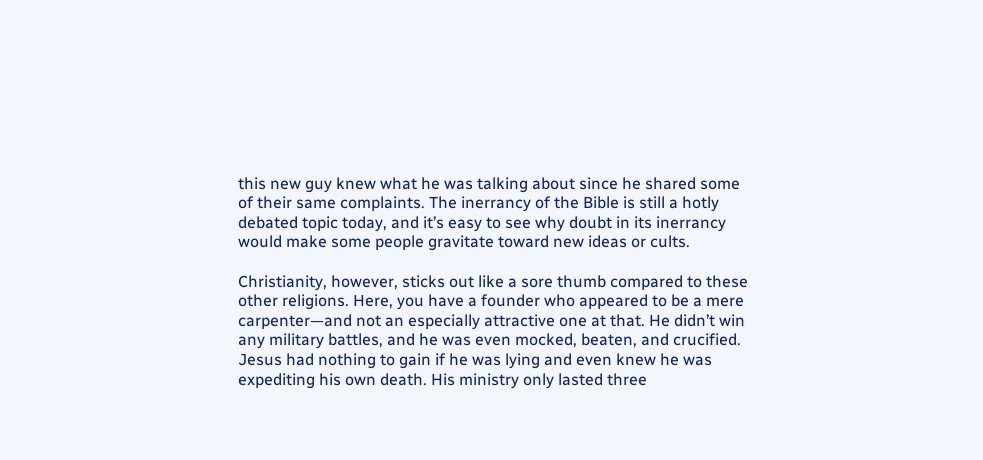this new guy knew what he was talking about since he shared some of their same complaints. The inerrancy of the Bible is still a hotly debated topic today, and it’s easy to see why doubt in its inerrancy would make some people gravitate toward new ideas or cults.

Christianity, however, sticks out like a sore thumb compared to these other religions. Here, you have a founder who appeared to be a mere carpenter—and not an especially attractive one at that. He didn’t win any military battles, and he was even mocked, beaten, and crucified. Jesus had nothing to gain if he was lying and even knew he was expediting his own death. His ministry only lasted three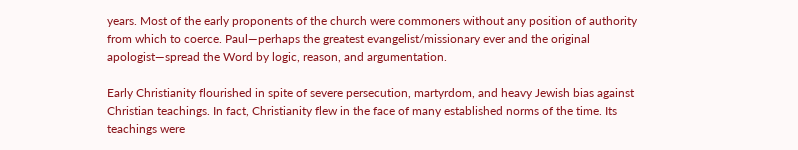years. Most of the early proponents of the church were commoners without any position of authority from which to coerce. Paul—perhaps the greatest evangelist/missionary ever and the original apologist—spread the Word by logic, reason, and argumentation.

Early Christianity flourished in spite of severe persecution, martyrdom, and heavy Jewish bias against Christian teachings. In fact, Christianity flew in the face of many established norms of the time. Its teachings were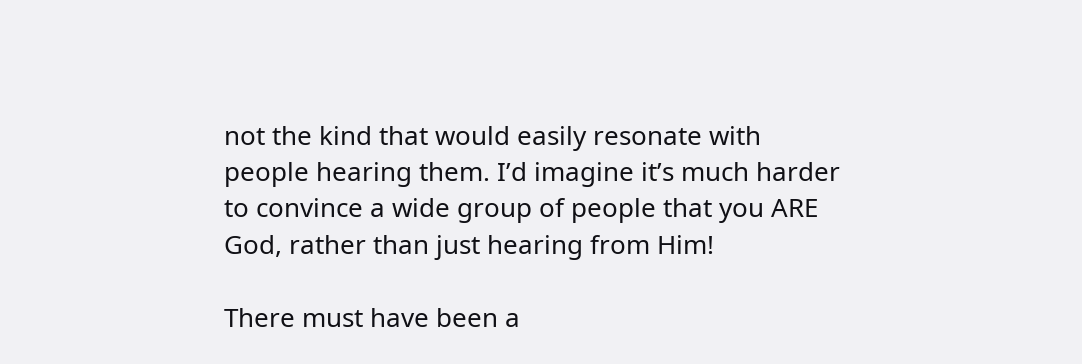not the kind that would easily resonate with people hearing them. I’d imagine it’s much harder to convince a wide group of people that you ARE God, rather than just hearing from Him!

There must have been a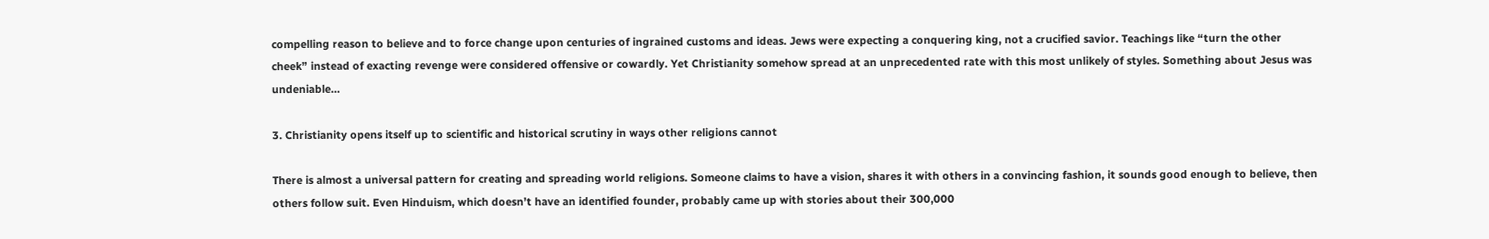compelling reason to believe and to force change upon centuries of ingrained customs and ideas. Jews were expecting a conquering king, not a crucified savior. Teachings like “turn the other cheek” instead of exacting revenge were considered offensive or cowardly. Yet Christianity somehow spread at an unprecedented rate with this most unlikely of styles. Something about Jesus was undeniable…

3. Christianity opens itself up to scientific and historical scrutiny in ways other religions cannot

There is almost a universal pattern for creating and spreading world religions. Someone claims to have a vision, shares it with others in a convincing fashion, it sounds good enough to believe, then others follow suit. Even Hinduism, which doesn’t have an identified founder, probably came up with stories about their 300,000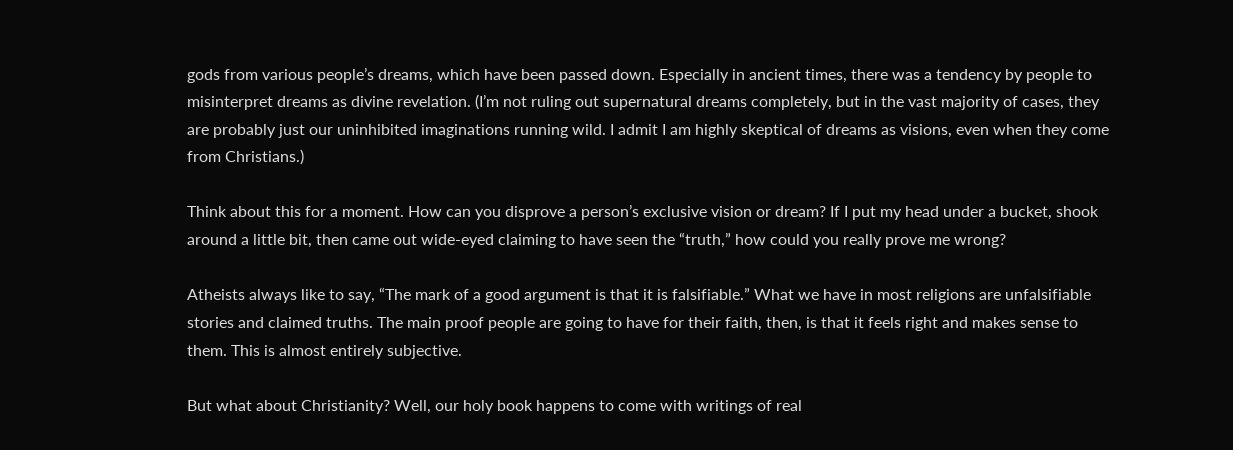gods from various people’s dreams, which have been passed down. Especially in ancient times, there was a tendency by people to misinterpret dreams as divine revelation. (I’m not ruling out supernatural dreams completely, but in the vast majority of cases, they are probably just our uninhibited imaginations running wild. I admit I am highly skeptical of dreams as visions, even when they come from Christians.)

Think about this for a moment. How can you disprove a person’s exclusive vision or dream? If I put my head under a bucket, shook around a little bit, then came out wide-eyed claiming to have seen the “truth,” how could you really prove me wrong?

Atheists always like to say, “The mark of a good argument is that it is falsifiable.” What we have in most religions are unfalsifiable stories and claimed truths. The main proof people are going to have for their faith, then, is that it feels right and makes sense to them. This is almost entirely subjective.

But what about Christianity? Well, our holy book happens to come with writings of real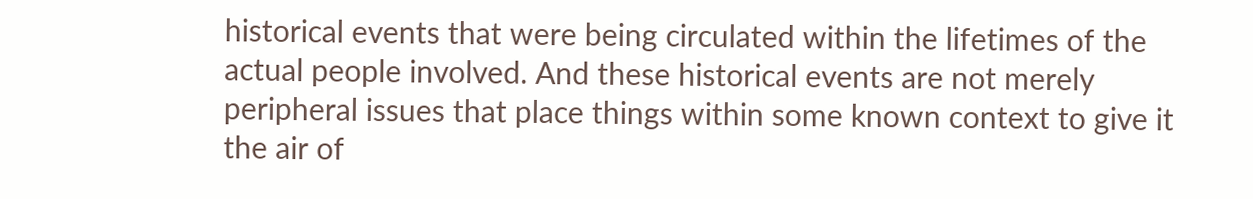historical events that were being circulated within the lifetimes of the actual people involved. And these historical events are not merely peripheral issues that place things within some known context to give it the air of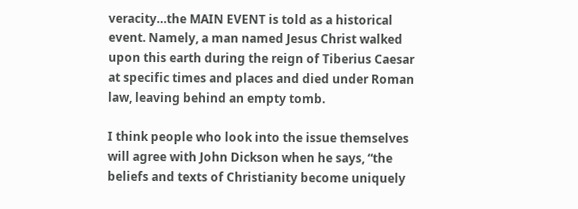veracity…the MAIN EVENT is told as a historical event. Namely, a man named Jesus Christ walked upon this earth during the reign of Tiberius Caesar at specific times and places and died under Roman law, leaving behind an empty tomb.

I think people who look into the issue themselves will agree with John Dickson when he says, “the beliefs and texts of Christianity become uniquely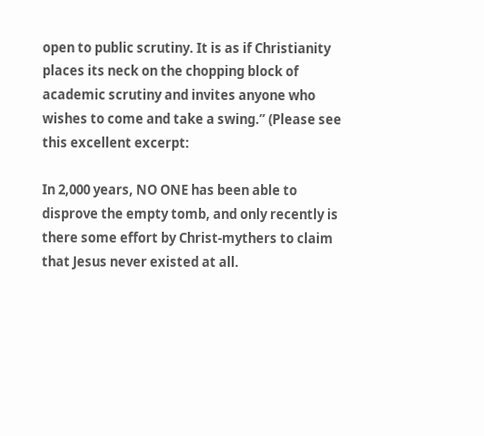open to public scrutiny. It is as if Christianity places its neck on the chopping block of academic scrutiny and invites anyone who wishes to come and take a swing.” (Please see this excellent excerpt:

In 2,000 years, NO ONE has been able to disprove the empty tomb, and only recently is there some effort by Christ-mythers to claim that Jesus never existed at all.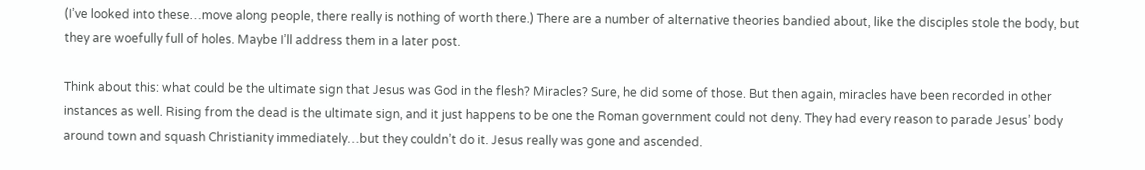(I’ve looked into these…move along people, there really is nothing of worth there.) There are a number of alternative theories bandied about, like the disciples stole the body, but they are woefully full of holes. Maybe I’ll address them in a later post.

Think about this: what could be the ultimate sign that Jesus was God in the flesh? Miracles? Sure, he did some of those. But then again, miracles have been recorded in other instances as well. Rising from the dead is the ultimate sign, and it just happens to be one the Roman government could not deny. They had every reason to parade Jesus’ body around town and squash Christianity immediately…but they couldn’t do it. Jesus really was gone and ascended.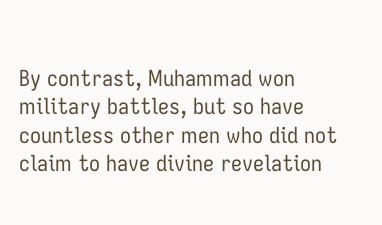By contrast, Muhammad won military battles, but so have countless other men who did not claim to have divine revelation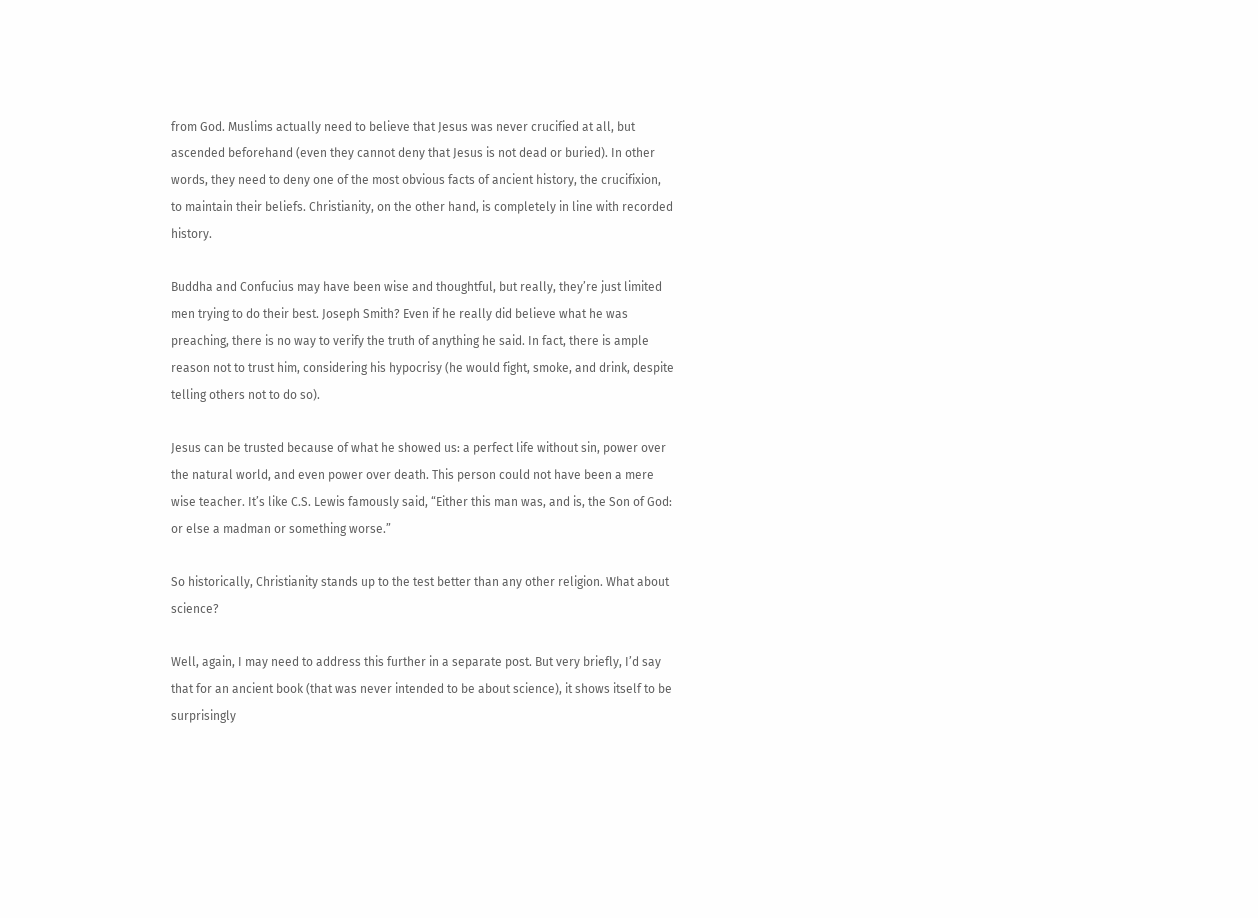from God. Muslims actually need to believe that Jesus was never crucified at all, but ascended beforehand (even they cannot deny that Jesus is not dead or buried). In other words, they need to deny one of the most obvious facts of ancient history, the crucifixion, to maintain their beliefs. Christianity, on the other hand, is completely in line with recorded history.

Buddha and Confucius may have been wise and thoughtful, but really, they’re just limited men trying to do their best. Joseph Smith? Even if he really did believe what he was preaching, there is no way to verify the truth of anything he said. In fact, there is ample reason not to trust him, considering his hypocrisy (he would fight, smoke, and drink, despite telling others not to do so).

Jesus can be trusted because of what he showed us: a perfect life without sin, power over the natural world, and even power over death. This person could not have been a mere wise teacher. It’s like C.S. Lewis famously said, “Either this man was, and is, the Son of God: or else a madman or something worse.”

So historically, Christianity stands up to the test better than any other religion. What about science?

Well, again, I may need to address this further in a separate post. But very briefly, I’d say that for an ancient book (that was never intended to be about science), it shows itself to be surprisingly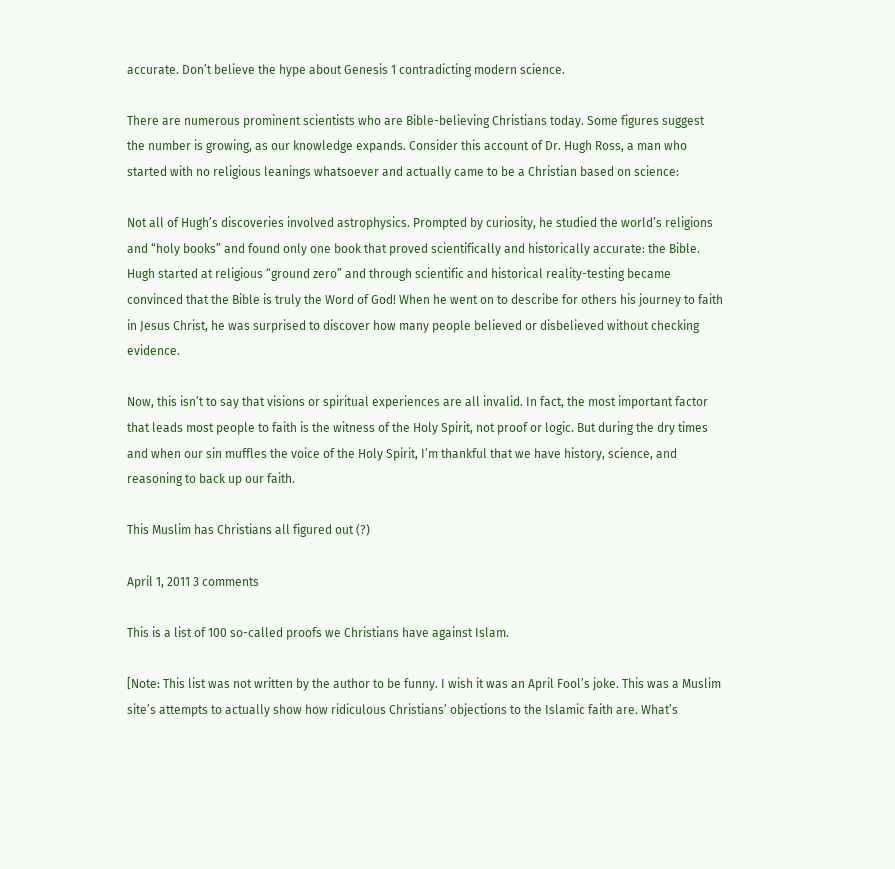accurate. Don’t believe the hype about Genesis 1 contradicting modern science.

There are numerous prominent scientists who are Bible-believing Christians today. Some figures suggest the number is growing, as our knowledge expands. Consider this account of Dr. Hugh Ross, a man who started with no religious leanings whatsoever and actually came to be a Christian based on science:

Not all of Hugh’s discoveries involved astrophysics. Prompted by curiosity, he studied the world’s religions and “holy books” and found only one book that proved scientifically and historically accurate: the Bible. Hugh started at religious “ground zero” and through scientific and historical reality-testing became convinced that the Bible is truly the Word of God! When he went on to describe for others his journey to faith in Jesus Christ, he was surprised to discover how many people believed or disbelieved without checking evidence.

Now, this isn’t to say that visions or spiritual experiences are all invalid. In fact, the most important factor that leads most people to faith is the witness of the Holy Spirit, not proof or logic. But during the dry times and when our sin muffles the voice of the Holy Spirit, I’m thankful that we have history, science, and reasoning to back up our faith.

This Muslim has Christians all figured out (?)

April 1, 2011 3 comments

This is a list of 100 so-called proofs we Christians have against Islam.

[Note: This list was not written by the author to be funny. I wish it was an April Fool’s joke. This was a Muslim site’s attempts to actually show how ridiculous Christians’ objections to the Islamic faith are. What’s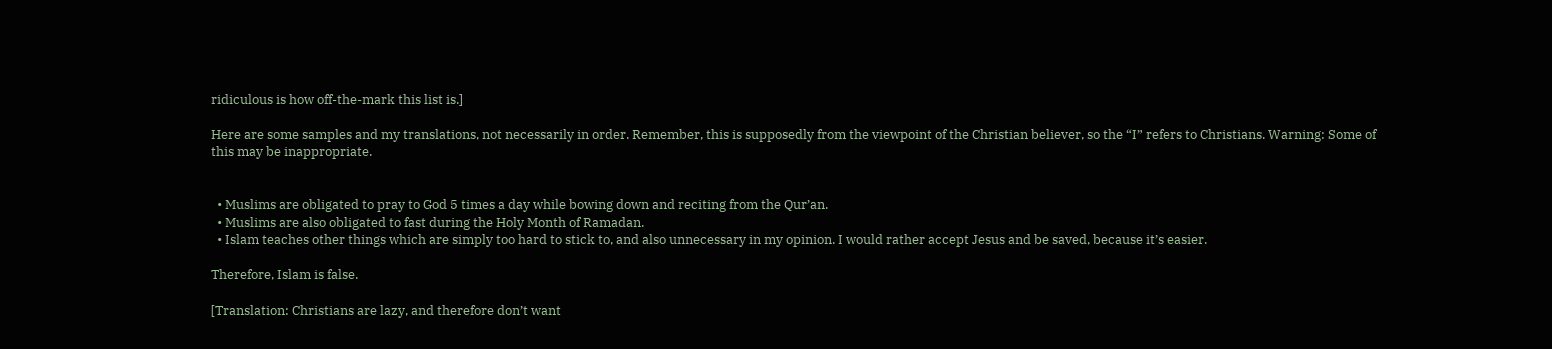ridiculous is how off-the-mark this list is.]

Here are some samples and my translations, not necessarily in order. Remember, this is supposedly from the viewpoint of the Christian believer, so the “I” refers to Christians. Warning: Some of this may be inappropriate.


  • Muslims are obligated to pray to God 5 times a day while bowing down and reciting from the Qur’an.
  • Muslims are also obligated to fast during the Holy Month of Ramadan.
  • Islam teaches other things which are simply too hard to stick to, and also unnecessary in my opinion. I would rather accept Jesus and be saved, because it’s easier.

Therefore, Islam is false.

[Translation: Christians are lazy, and therefore don’t want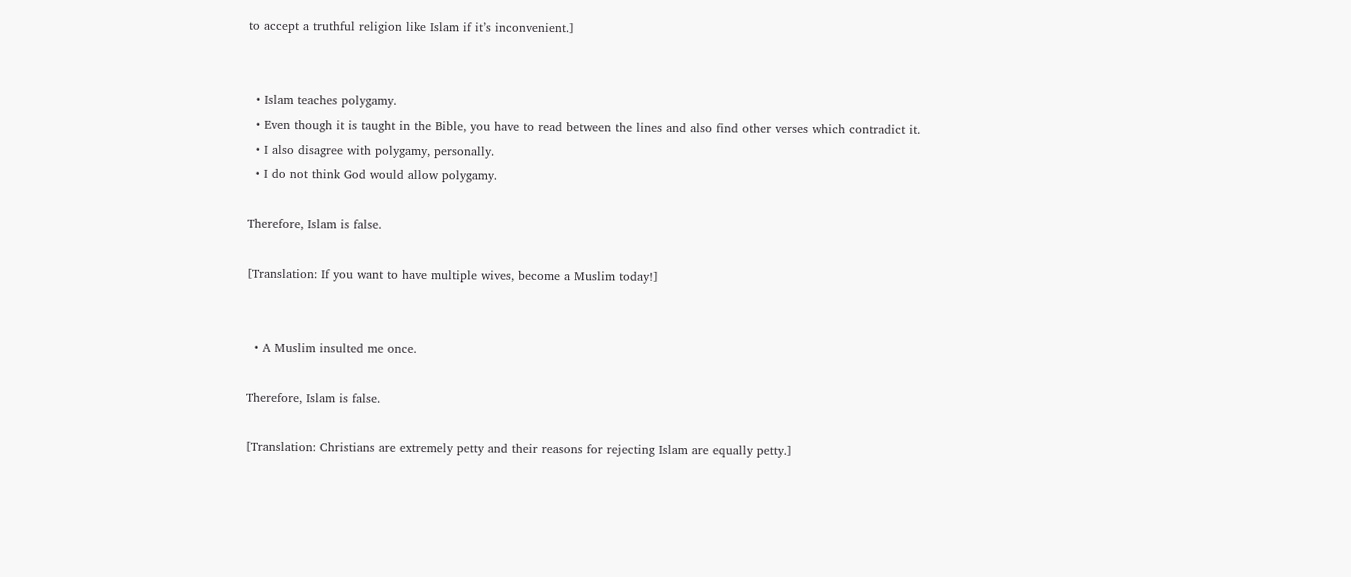to accept a truthful religion like Islam if it’s inconvenient.]


  • Islam teaches polygamy.
  • Even though it is taught in the Bible, you have to read between the lines and also find other verses which contradict it.
  • I also disagree with polygamy, personally.
  • I do not think God would allow polygamy.

Therefore, Islam is false.

[Translation: If you want to have multiple wives, become a Muslim today!]


  • A Muslim insulted me once.

Therefore, Islam is false.

[Translation: Christians are extremely petty and their reasons for rejecting Islam are equally petty.]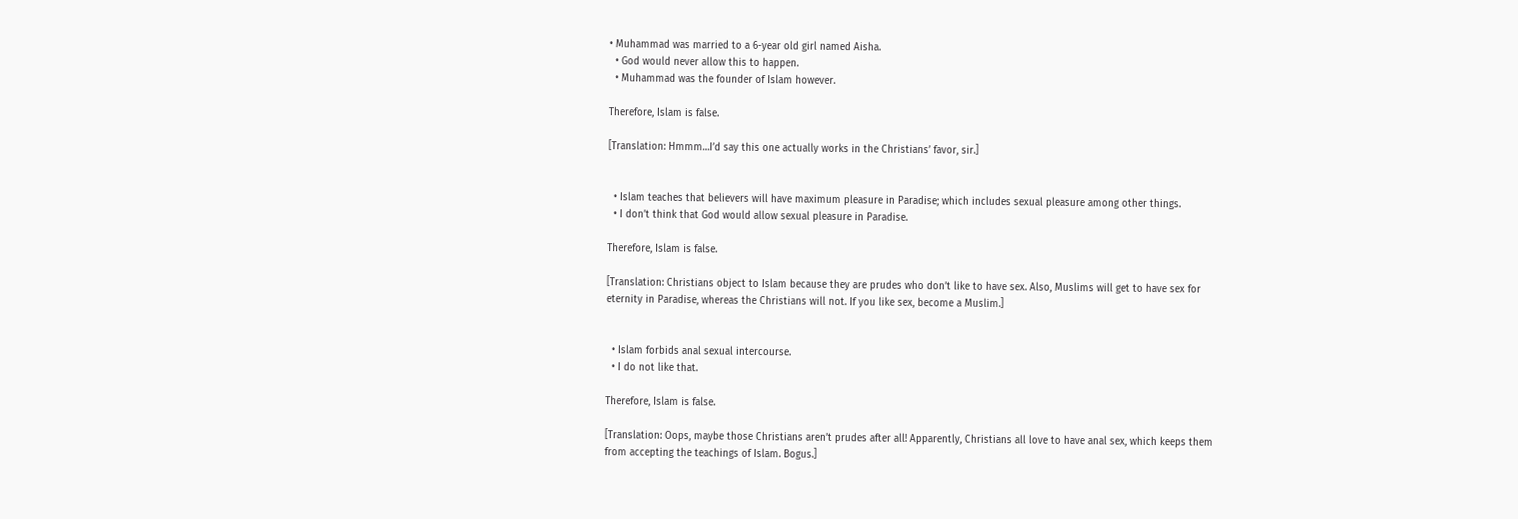• Muhammad was married to a 6-year old girl named Aisha.
  • God would never allow this to happen.
  • Muhammad was the founder of Islam however.

Therefore, Islam is false.

[Translation: Hmmm…I’d say this one actually works in the Christians’ favor, sir.]


  • Islam teaches that believers will have maximum pleasure in Paradise; which includes sexual pleasure among other things.
  • I don’t think that God would allow sexual pleasure in Paradise.

Therefore, Islam is false.

[Translation: Christians object to Islam because they are prudes who don’t like to have sex. Also, Muslims will get to have sex for eternity in Paradise, whereas the Christians will not. If you like sex, become a Muslim.]


  • Islam forbids anal sexual intercourse.
  • I do not like that.

Therefore, Islam is false.

[Translation: Oops, maybe those Christians aren’t prudes after all! Apparently, Christians all love to have anal sex, which keeps them from accepting the teachings of Islam. Bogus.]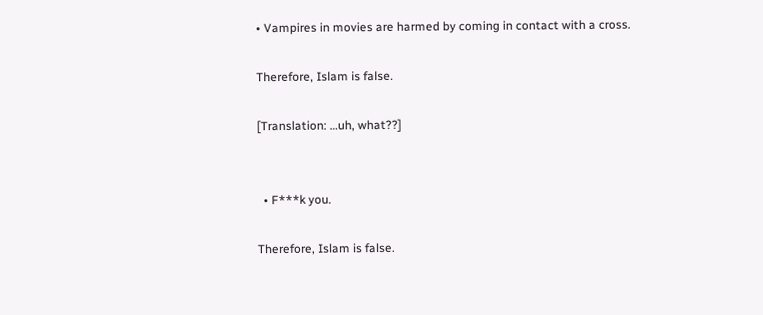• Vampires in movies are harmed by coming in contact with a cross.

Therefore, Islam is false.

[Translation: …uh, what??]


  • F***k you.

Therefore, Islam is false.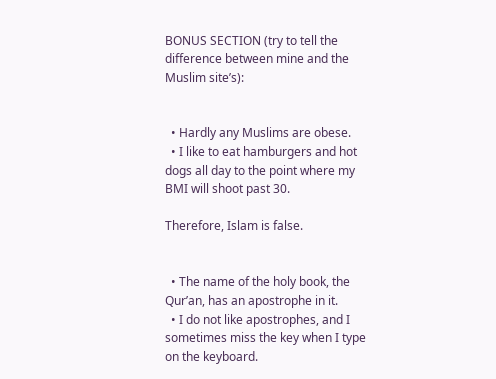BONUS SECTION (try to tell the difference between mine and the Muslim site’s):


  • Hardly any Muslims are obese.
  • I like to eat hamburgers and hot dogs all day to the point where my BMI will shoot past 30.

Therefore, Islam is false.


  • The name of the holy book, the Qur’an, has an apostrophe in it.
  • I do not like apostrophes, and I sometimes miss the key when I type on the keyboard.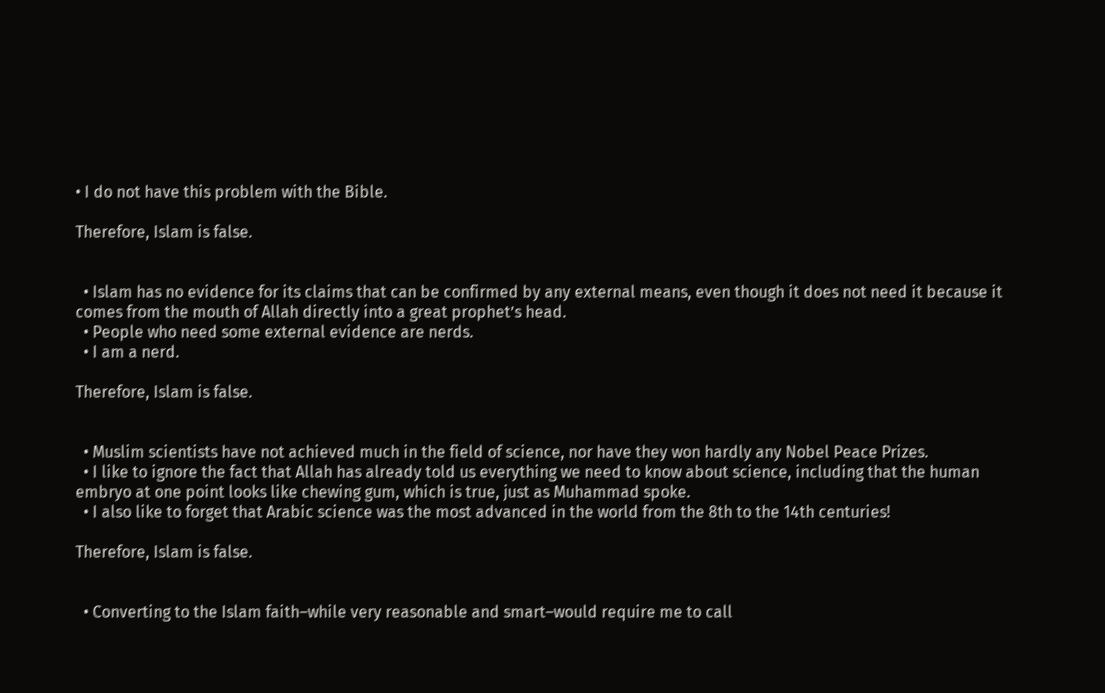• I do not have this problem with the Bible.

Therefore, Islam is false.


  • Islam has no evidence for its claims that can be confirmed by any external means, even though it does not need it because it comes from the mouth of Allah directly into a great prophet’s head.
  • People who need some external evidence are nerds.
  • I am a nerd.

Therefore, Islam is false.


  • Muslim scientists have not achieved much in the field of science, nor have they won hardly any Nobel Peace Prizes.
  • I like to ignore the fact that Allah has already told us everything we need to know about science, including that the human embryo at one point looks like chewing gum, which is true, just as Muhammad spoke.
  • I also like to forget that Arabic science was the most advanced in the world from the 8th to the 14th centuries!

Therefore, Islam is false.


  • Converting to the Islam faith–while very reasonable and smart–would require me to call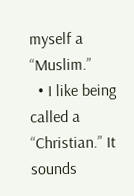myself a “Muslim.”
  • I like being called a “Christian.” It sounds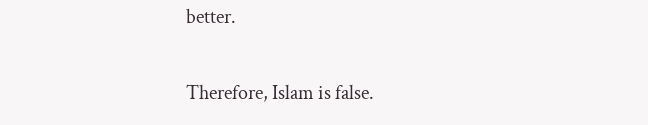better.

Therefore, Islam is false.